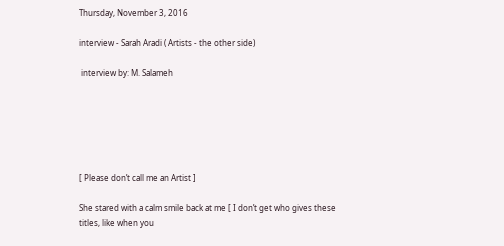Thursday, November 3, 2016

interview - Sarah Aradi ( Artists - the other side)

 interview by: M. Salameh






[ Please don’t call me an Artist ]

She stared with a calm smile back at me [ I don’t get who gives these titles, like when you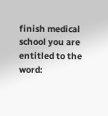finish medical school you are entitled to the word: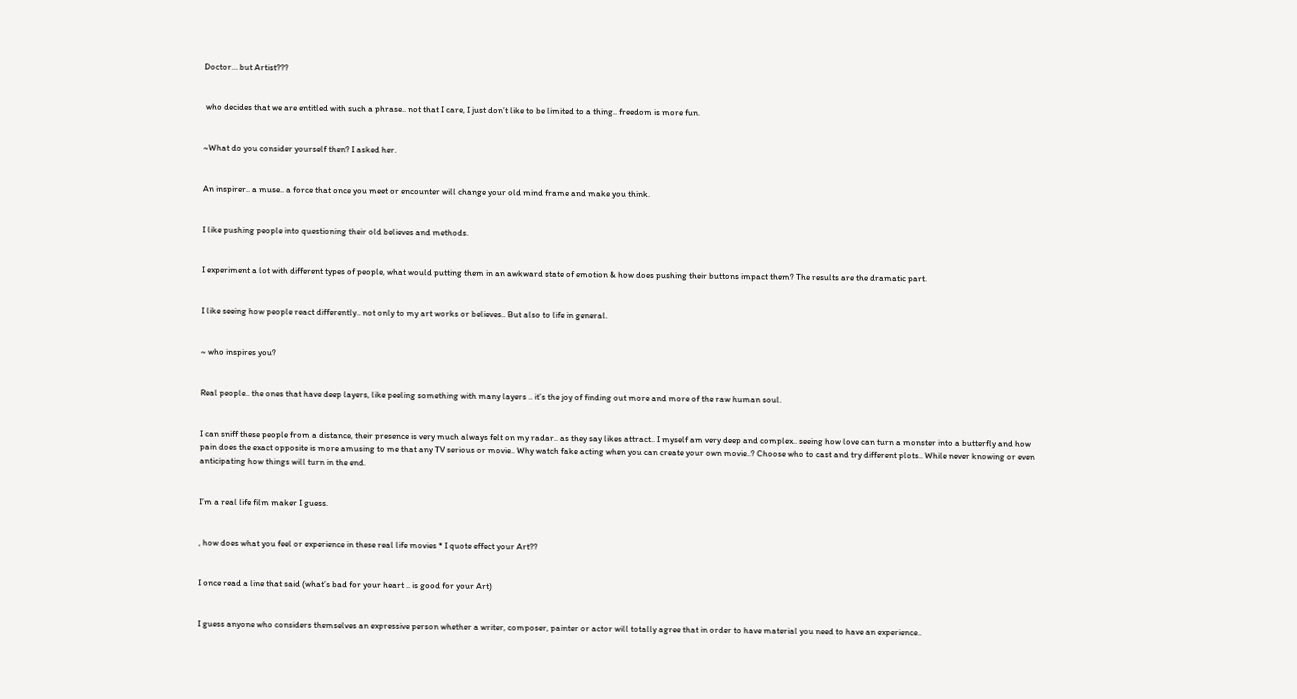Doctor… but Artist???


 who decides that we are entitled with such a phrase.. not that I care, I just don’t like to be limited to a thing.. freedom is more fun.


~What do you consider yourself then? I asked her.


An inspirer.. a muse.. a force that once you meet or encounter will change your old mind frame and make you think.


I like pushing people into questioning their old believes and methods.


I experiment a lot with different types of people, what would putting them in an awkward state of emotion & how does pushing their buttons impact them? The results are the dramatic part.


I like seeing how people react differently.. not only to my art works or believes.. But also to life in general.


~ who inspires you?


Real people.. the ones that have deep layers, like peeling something with many layers .. it’s the joy of finding out more and more of the raw human soul.


I can sniff these people from a distance, their presence is very much always felt on my radar.. as they say likes attract.. I myself am very deep and complex.. seeing how love can turn a monster into a butterfly and how pain does the exact opposite is more amusing to me that any TV serious or movie.. Why watch fake acting when you can create your own movie..? Choose who to cast and try different plots.. While never knowing or even anticipating how things will turn in the end.


I’m a real life film maker I guess.


, how does what you feel or experience in these real life movies * I quote effect your Art??


I once read a line that said (what’s bad for your heart .. is good for your Art)


I guess anyone who considers themselves an expressive person whether a writer, composer, painter or actor will totally agree that in order to have material you need to have an experience..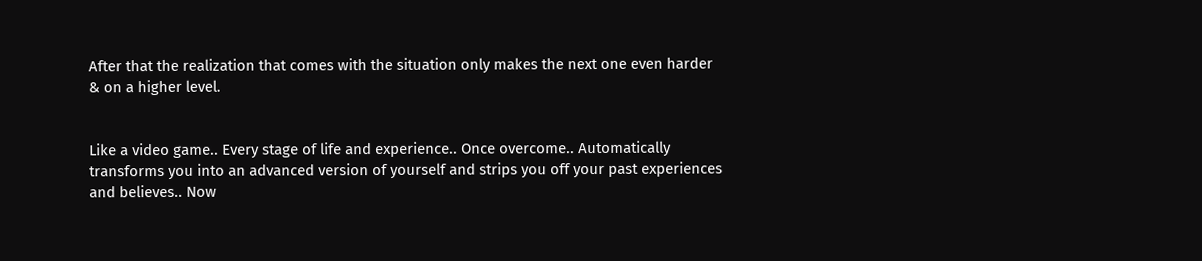After that the realization that comes with the situation only makes the next one even harder & on a higher level.


Like a video game.. Every stage of life and experience.. Once overcome.. Automatically transforms you into an advanced version of yourself and strips you off your past experiences and believes.. Now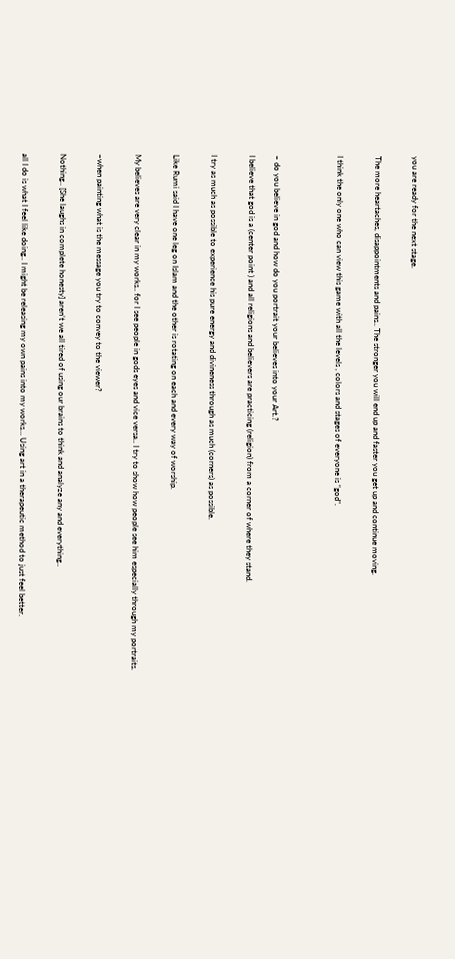you are ready for the next stage.


The more heartaches, disappointments and pains.. The stronger you will end up and faster you get up and continue moving.


I think the only one who can view this game with all the levels , colors and stages of everyone is “god”.




~ do you believe in god and how do you portrait your believes into your Art.?

I believe that god is a (center point ) and all religions and believers are practicing (religion) from a corner of where they stand.


I try as much as possible to experience his pure energy and divineness through as much (corners) as possible.


Like Rumi said I have one leg on Islam and the other is rotating on each and every way of worship.


My believes are very clear in my works.. for I see people in gods eyes and vice versa.. I try to show how people see him especially through my portraits.


~when painting what is the message you try to convey to the viewer?


Nothing.. [She laughs in complete honesty] aren’t we all tired of using our brains to think and analyze any and everything..


all I do is what I feel like doing.. I might be releasing my own pains into my works… Using art in a therapeutic method to just feel better.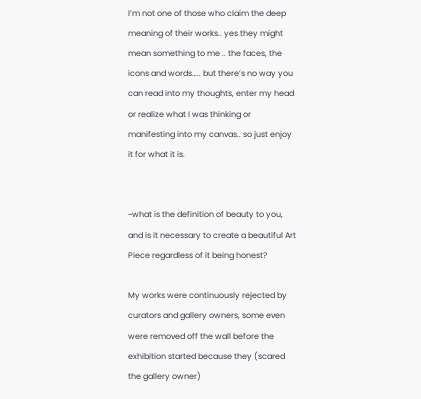I’m not one of those who claim the deep meaning of their works.. yes they might mean something to me .. the faces, the icons and words….. but there’s no way you can read into my thoughts, enter my head or realize what I was thinking or manifesting into my canvas.. so just enjoy it for what it is.


~what is the definition of beauty to you, and is it necessary to create a beautiful Art Piece regardless of it being honest?

My works were continuously rejected by curators and gallery owners, some even were removed off the wall before the exhibition started because they (scared the gallery owner)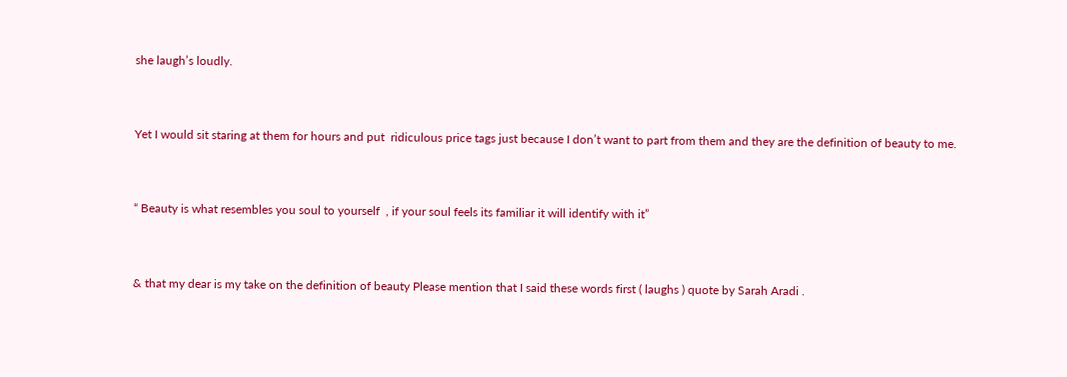she laugh’s loudly.


Yet I would sit staring at them for hours and put  ridiculous price tags just because I don’t want to part from them and they are the definition of beauty to me.


“ Beauty is what resembles you soul to yourself  , if your soul feels its familiar it will identify with it”


& that my dear is my take on the definition of beauty Please mention that I said these words first ( laughs ) quote by Sarah Aradi .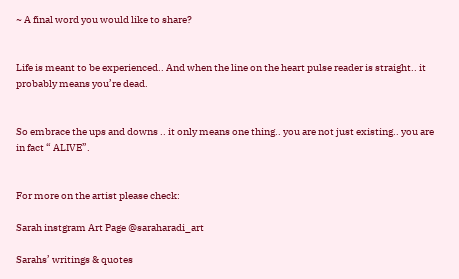~ A final word you would like to share?


Life is meant to be experienced.. And when the line on the heart pulse reader is straight.. it probably means you’re dead.


So embrace the ups and downs .. it only means one thing.. you are not just existing.. you are in fact “ ALIVE”.


For more on the artist please check:

Sarah instgram Art Page @saraharadi_art

Sarahs’ writings & quotes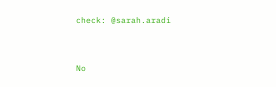check: @sarah.aradi



No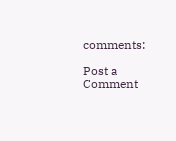comments:

Post a Comment